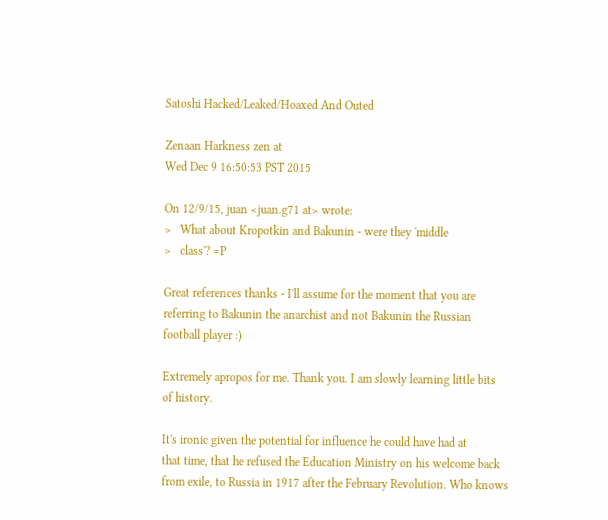Satoshi Hacked/Leaked/Hoaxed And Outed

Zenaan Harkness zen at
Wed Dec 9 16:50:53 PST 2015

On 12/9/15, juan <juan.g71 at> wrote:
>   What about Kropotkin and Bakunin - were they 'middle
>   class'? =P

Great references thanks - I'll assume for the moment that you are
referring to Bakunin the anarchist and not Bakunin the Russian
football player :)

Extremely apropos for me. Thank you. I am slowly learning little bits
of history.

It's ironic given the potential for influence he could have had at
that time, that he refused the Education Ministry on his welcome back
from exile, to Russia in 1917 after the February Revolution. Who knows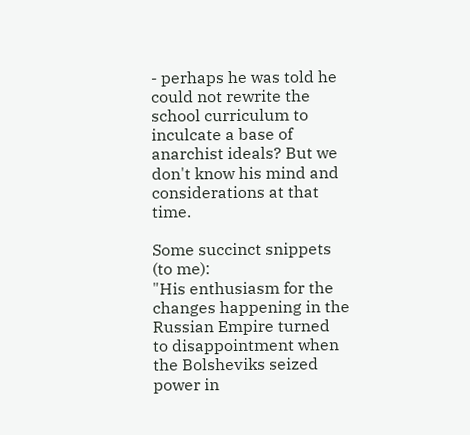- perhaps he was told he could not rewrite the school curriculum to
inculcate a base of anarchist ideals? But we don't know his mind and
considerations at that time.

Some succinct snippets (to me):
"His enthusiasm for the changes happening in the Russian Empire turned
to disappointment when the Bolsheviks seized power in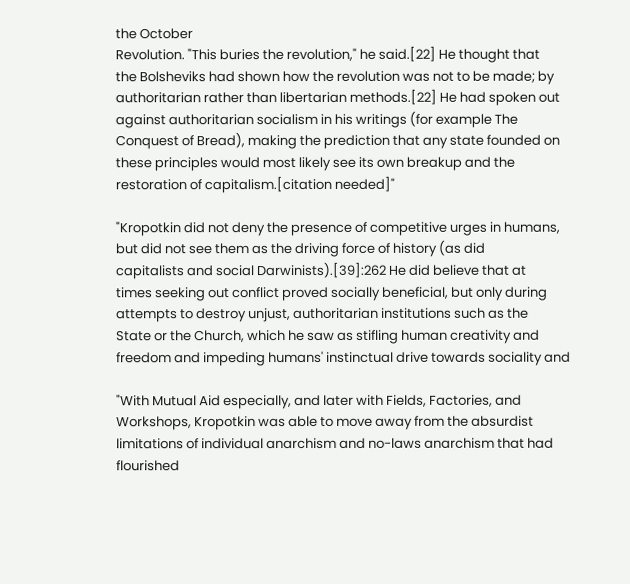the October
Revolution. "This buries the revolution," he said.[22] He thought that
the Bolsheviks had shown how the revolution was not to be made; by
authoritarian rather than libertarian methods.[22] He had spoken out
against authoritarian socialism in his writings (for example The
Conquest of Bread), making the prediction that any state founded on
these principles would most likely see its own breakup and the
restoration of capitalism.[citation needed]"

"Kropotkin did not deny the presence of competitive urges in humans,
but did not see them as the driving force of history (as did
capitalists and social Darwinists).[39]:262 He did believe that at
times seeking out conflict proved socially beneficial, but only during
attempts to destroy unjust, authoritarian institutions such as the
State or the Church, which he saw as stifling human creativity and
freedom and impeding humans' instinctual drive towards sociality and

"With Mutual Aid especially, and later with Fields, Factories, and
Workshops, Kropotkin was able to move away from the absurdist
limitations of individual anarchism and no-laws anarchism that had
flourished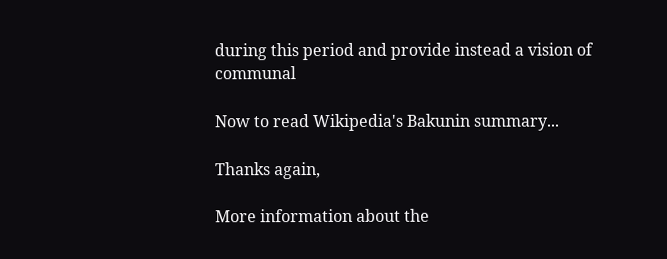during this period and provide instead a vision of communal

Now to read Wikipedia's Bakunin summary...

Thanks again,

More information about the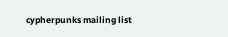cypherpunks mailing list